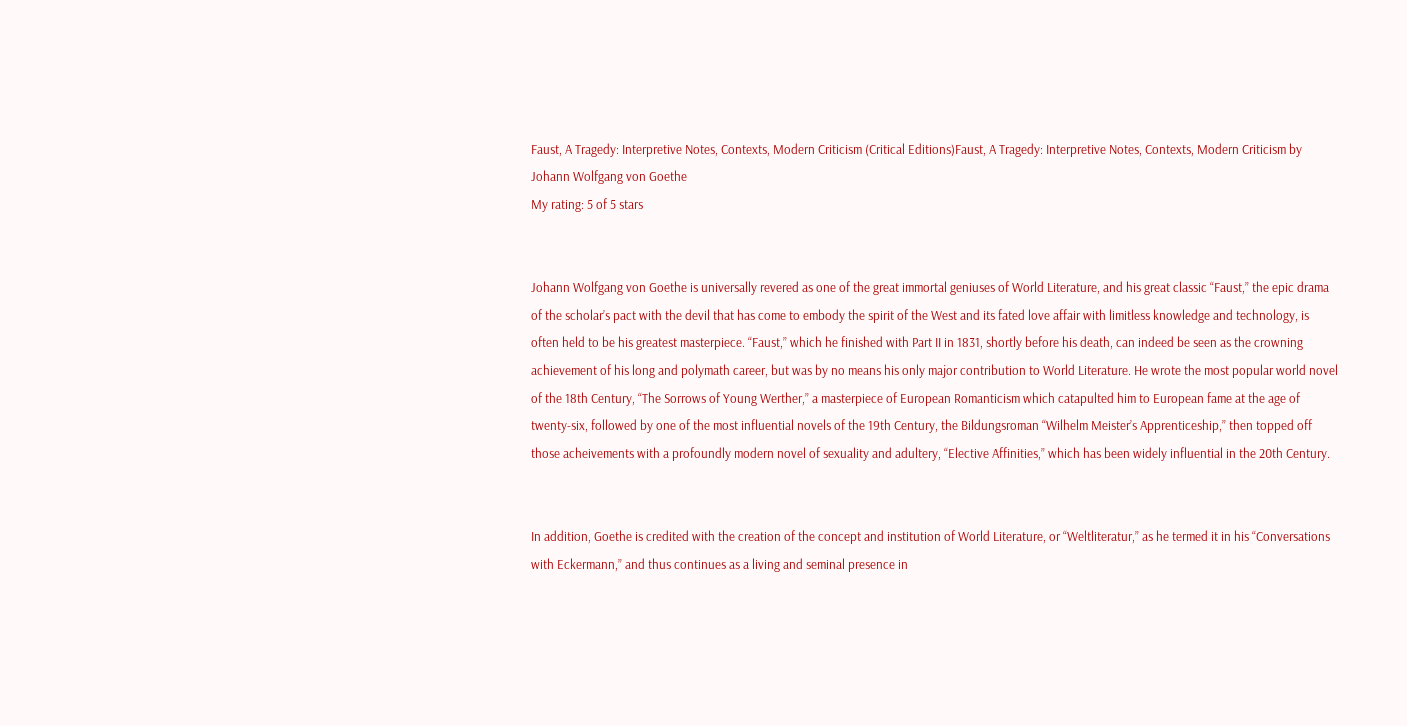Faust, A Tragedy: Interpretive Notes, Contexts, Modern Criticism (Critical Editions)Faust, A Tragedy: Interpretive Notes, Contexts, Modern Criticism by Johann Wolfgang von Goethe
My rating: 5 of 5 stars


Johann Wolfgang von Goethe is universally revered as one of the great immortal geniuses of World Literature, and his great classic “Faust,” the epic drama of the scholar’s pact with the devil that has come to embody the spirit of the West and its fated love affair with limitless knowledge and technology, is often held to be his greatest masterpiece. “Faust,” which he finished with Part II in 1831, shortly before his death, can indeed be seen as the crowning achievement of his long and polymath career, but was by no means his only major contribution to World Literature. He wrote the most popular world novel of the 18th Century, “The Sorrows of Young Werther,” a masterpiece of European Romanticism which catapulted him to European fame at the age of twenty-six, followed by one of the most influential novels of the 19th Century, the Bildungsroman “Wilhelm Meister’s Apprenticeship,” then topped off those acheivements with a profoundly modern novel of sexuality and adultery, “Elective Affinities,” which has been widely influential in the 20th Century.


In addition, Goethe is credited with the creation of the concept and institution of World Literature, or “Weltliteratur,” as he termed it in his “Conversations with Eckermann,” and thus continues as a living and seminal presence in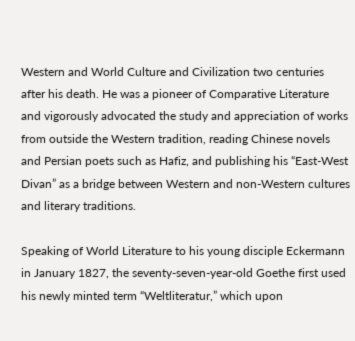Western and World Culture and Civilization two centuries after his death. He was a pioneer of Comparative Literature and vigorously advocated the study and appreciation of works from outside the Western tradition, reading Chinese novels and Persian poets such as Hafiz, and publishing his “East-West Divan” as a bridge between Western and non-Western cultures and literary traditions.

Speaking of World Literature to his young disciple Eckermann in January 1827, the seventy-seven-year-old Goethe first used his newly minted term “Weltliteratur,” which upon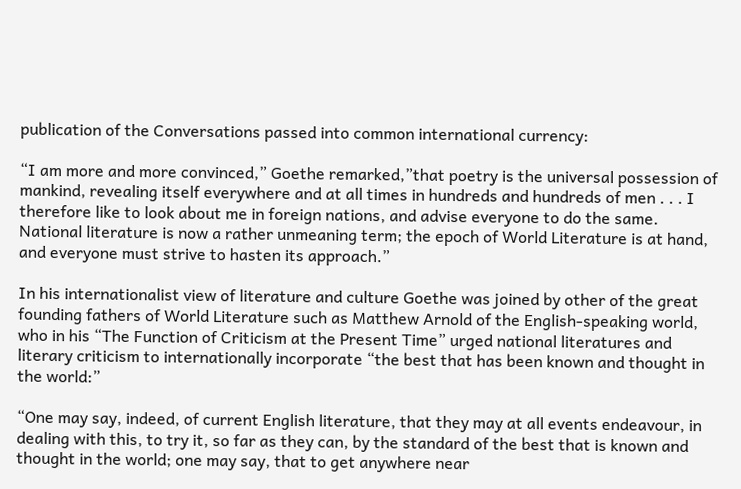publication of the Conversations passed into common international currency:

“I am more and more convinced,” Goethe remarked,”that poetry is the universal possession of mankind, revealing itself everywhere and at all times in hundreds and hundreds of men . . . I therefore like to look about me in foreign nations, and advise everyone to do the same. National literature is now a rather unmeaning term; the epoch of World Literature is at hand, and everyone must strive to hasten its approach.”

In his internationalist view of literature and culture Goethe was joined by other of the great founding fathers of World Literature such as Matthew Arnold of the English-speaking world, who in his “The Function of Criticism at the Present Time” urged national literatures and literary criticism to internationally incorporate “the best that has been known and thought in the world:”

“One may say, indeed, of current English literature, that they may at all events endeavour, in dealing with this, to try it, so far as they can, by the standard of the best that is known and thought in the world; one may say, that to get anywhere near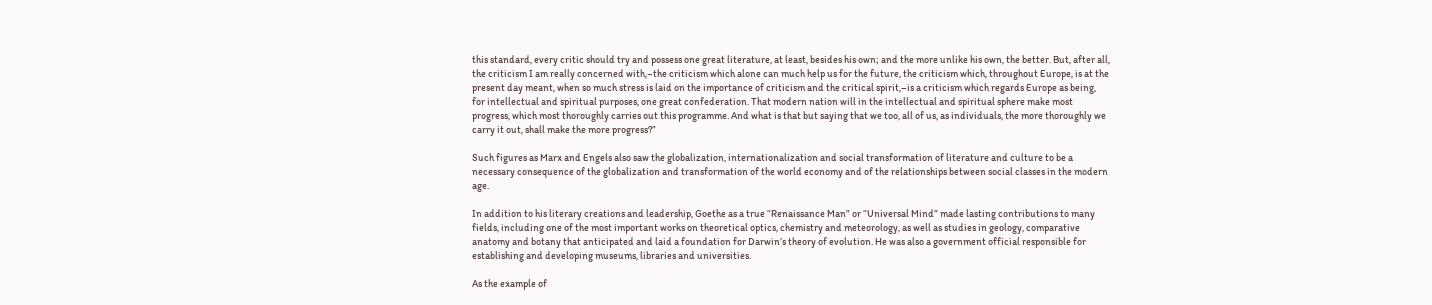this standard, every critic should try and possess one great literature, at least, besides his own; and the more unlike his own, the better. But, after all, the criticism I am really concerned with,–the criticism which alone can much help us for the future, the criticism which, throughout Europe, is at the present day meant, when so much stress is laid on the importance of criticism and the critical spirit,–is a criticism which regards Europe as being, for intellectual and spiritual purposes, one great confederation. That modern nation will in the intellectual and spiritual sphere make most progress, which most thoroughly carries out this programme. And what is that but saying that we too, all of us, as individuals, the more thoroughly we carry it out, shall make the more progress?”

Such figures as Marx and Engels also saw the globalization, internationalization and social transformation of literature and culture to be a necessary consequence of the globalization and transformation of the world economy and of the relationships between social classes in the modern age.

In addition to his literary creations and leadership, Goethe as a true “Renaissance Man” or “Universal Mind” made lasting contributions to many fields, including one of the most important works on theoretical optics, chemistry and meteorology, as well as studies in geology, comparative anatomy and botany that anticipated and laid a foundation for Darwin’s theory of evolution. He was also a government official responsible for establishing and developing museums, libraries and universities.

As the example of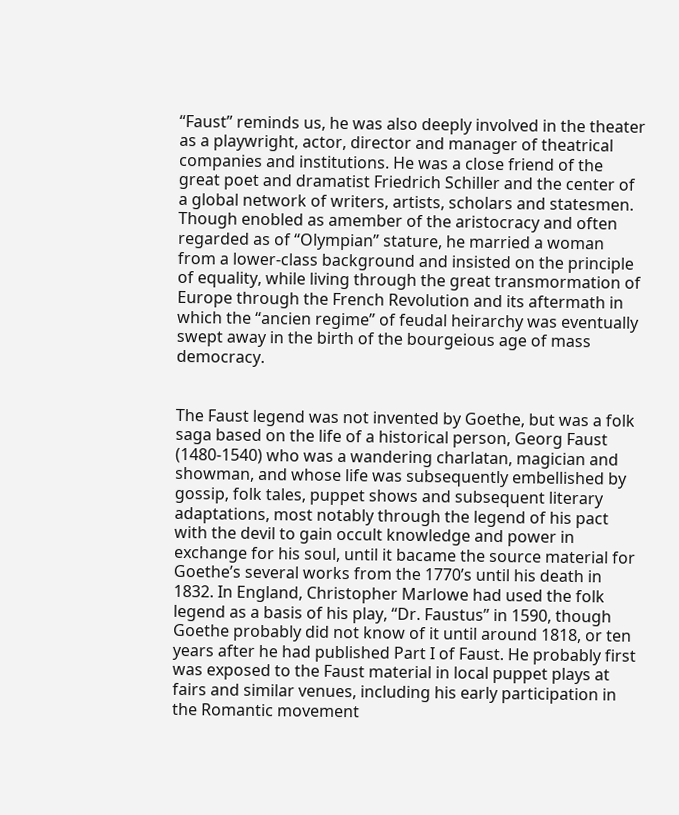“Faust” reminds us, he was also deeply involved in the theater as a playwright, actor, director and manager of theatrical companies and institutions. He was a close friend of the great poet and dramatist Friedrich Schiller and the center of a global network of writers, artists, scholars and statesmen. Though enobled as amember of the aristocracy and often regarded as of “Olympian” stature, he married a woman from a lower-class background and insisted on the principle of equality, while living through the great transmormation of Europe through the French Revolution and its aftermath in which the “ancien regime” of feudal heirarchy was eventually swept away in the birth of the bourgeious age of mass democracy.


The Faust legend was not invented by Goethe, but was a folk saga based on the life of a historical person, Georg Faust (1480-1540) who was a wandering charlatan, magician and showman, and whose life was subsequently embellished by gossip, folk tales, puppet shows and subsequent literary adaptations, most notably through the legend of his pact with the devil to gain occult knowledge and power in exchange for his soul, until it bacame the source material for Goethe’s several works from the 1770’s until his death in 1832. In England, Christopher Marlowe had used the folk legend as a basis of his play, “Dr. Faustus” in 1590, though Goethe probably did not know of it until around 1818, or ten years after he had published Part I of Faust. He probably first was exposed to the Faust material in local puppet plays at fairs and similar venues, including his early participation in the Romantic movement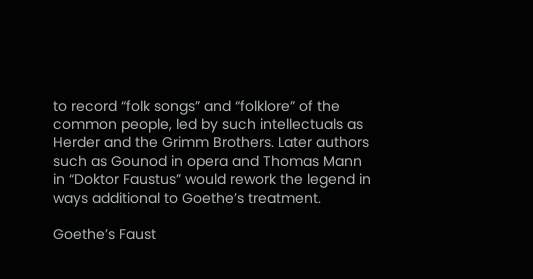to record “folk songs” and “folklore” of the common people, led by such intellectuals as Herder and the Grimm Brothers. Later authors such as Gounod in opera and Thomas Mann in “Doktor Faustus” would rework the legend in ways additional to Goethe’s treatment.

Goethe’s Faust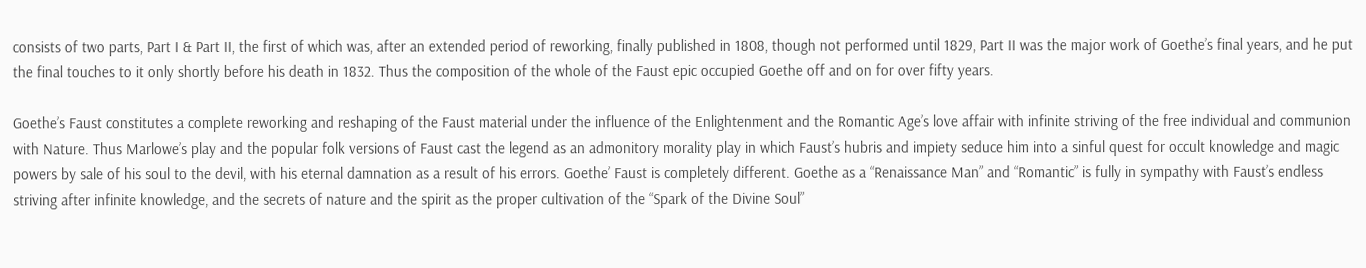consists of two parts, Part I & Part II, the first of which was, after an extended period of reworking, finally published in 1808, though not performed until 1829, Part II was the major work of Goethe’s final years, and he put the final touches to it only shortly before his death in 1832. Thus the composition of the whole of the Faust epic occupied Goethe off and on for over fifty years.

Goethe’s Faust constitutes a complete reworking and reshaping of the Faust material under the influence of the Enlightenment and the Romantic Age’s love affair with infinite striving of the free individual and communion with Nature. Thus Marlowe’s play and the popular folk versions of Faust cast the legend as an admonitory morality play in which Faust’s hubris and impiety seduce him into a sinful quest for occult knowledge and magic powers by sale of his soul to the devil, with his eternal damnation as a result of his errors. Goethe’ Faust is completely different. Goethe as a “Renaissance Man” and “Romantic” is fully in sympathy with Faust’s endless striving after infinite knowledge, and the secrets of nature and the spirit as the proper cultivation of the “Spark of the Divine Soul”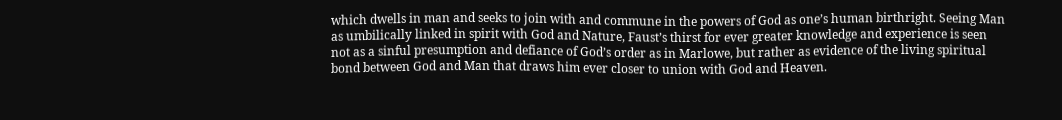which dwells in man and seeks to join with and commune in the powers of God as one’s human birthright. Seeing Man as umbilically linked in spirit with God and Nature, Faust’s thirst for ever greater knowledge and experience is seen not as a sinful presumption and defiance of God’s order as in Marlowe, but rather as evidence of the living spiritual bond between God and Man that draws him ever closer to union with God and Heaven.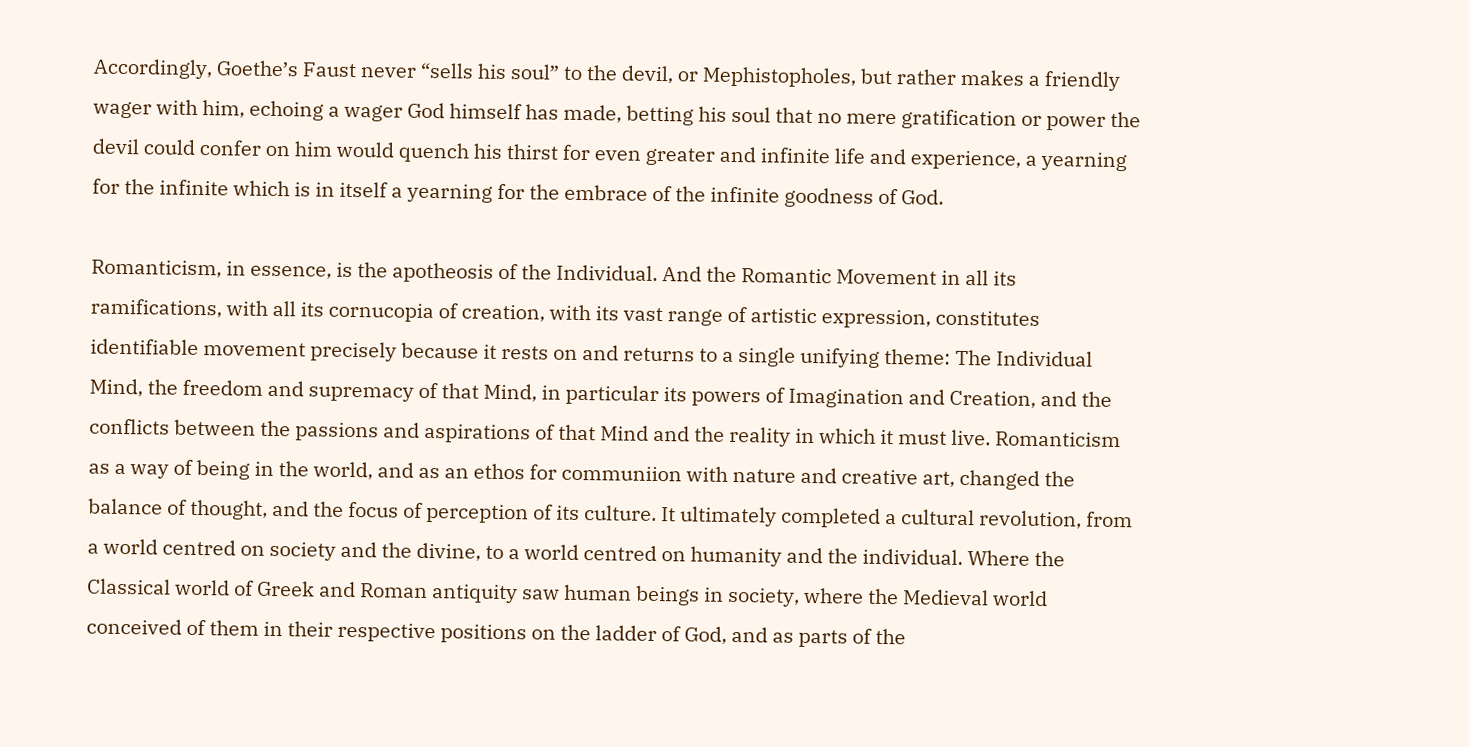Accordingly, Goethe’s Faust never “sells his soul” to the devil, or Mephistopholes, but rather makes a friendly wager with him, echoing a wager God himself has made, betting his soul that no mere gratification or power the devil could confer on him would quench his thirst for even greater and infinite life and experience, a yearning for the infinite which is in itself a yearning for the embrace of the infinite goodness of God.

Romanticism, in essence, is the apotheosis of the Individual. And the Romantic Movement in all its ramifications, with all its cornucopia of creation, with its vast range of artistic expression, constitutes identifiable movement precisely because it rests on and returns to a single unifying theme: The Individual Mind, the freedom and supremacy of that Mind, in particular its powers of Imagination and Creation, and the conflicts between the passions and aspirations of that Mind and the reality in which it must live. Romanticism as a way of being in the world, and as an ethos for communiion with nature and creative art, changed the balance of thought, and the focus of perception of its culture. It ultimately completed a cultural revolution, from a world centred on society and the divine, to a world centred on humanity and the individual. Where the Classical world of Greek and Roman antiquity saw human beings in society, where the Medieval world conceived of them in their respective positions on the ladder of God, and as parts of the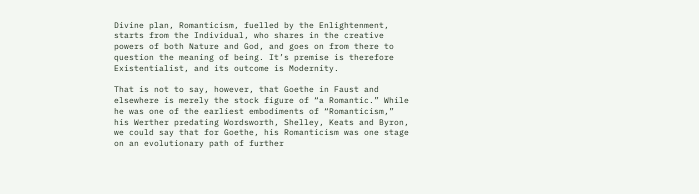Divine plan, Romanticism, fuelled by the Enlightenment, starts from the Individual, who shares in the creative powers of both Nature and God, and goes on from there to question the meaning of being. It’s premise is therefore Existentialist, and its outcome is Modernity.

That is not to say, however, that Goethe in Faust and elsewhere is merely the stock figure of “a Romantic.” While he was one of the earliest embodiments of “Romanticism,” his Werther predating Wordsworth, Shelley, Keats and Byron, we could say that for Goethe, his Romanticism was one stage on an evolutionary path of further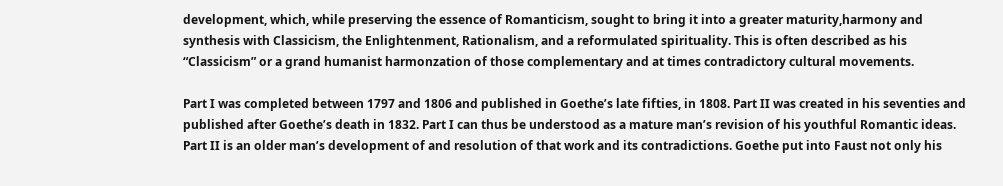development, which, while preserving the essence of Romanticism, sought to bring it into a greater maturity,harmony and synthesis with Classicism, the Enlightenment, Rationalism, and a reformulated spirituality. This is often described as his “Classicism” or a grand humanist harmonzation of those complementary and at times contradictory cultural movements.

Part I was completed between 1797 and 1806 and published in Goethe’s late fifties, in 1808. Part II was created in his seventies and published after Goethe’s death in 1832. Part I can thus be understood as a mature man’s revision of his youthful Romantic ideas. Part II is an older man’s development of and resolution of that work and its contradictions. Goethe put into Faust not only his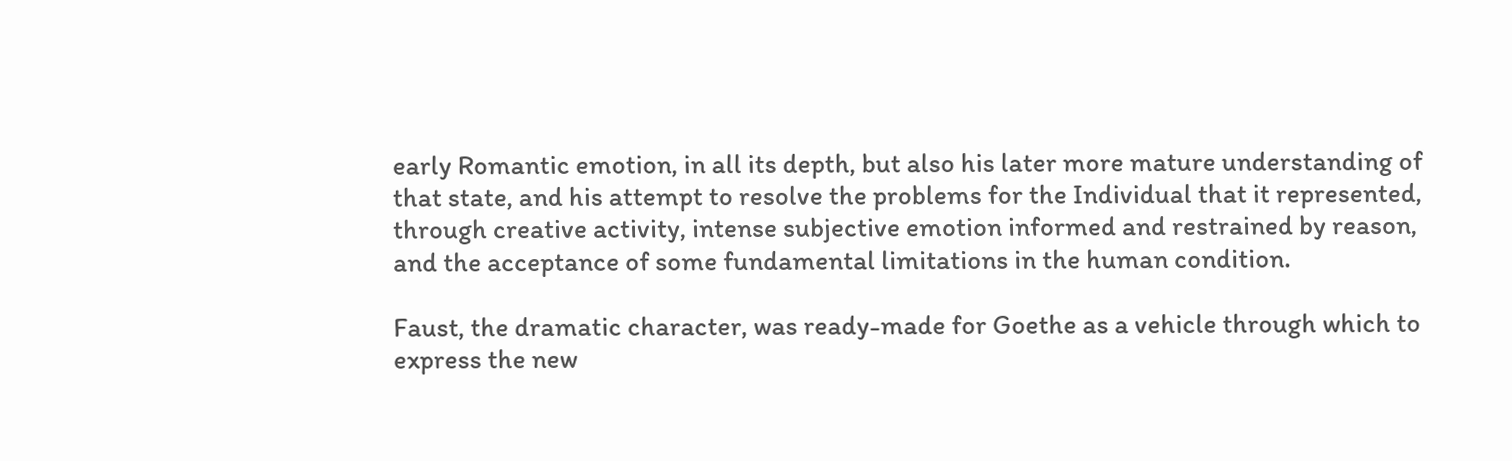early Romantic emotion, in all its depth, but also his later more mature understanding of that state, and his attempt to resolve the problems for the Individual that it represented, through creative activity, intense subjective emotion informed and restrained by reason, and the acceptance of some fundamental limitations in the human condition.

Faust, the dramatic character, was ready-made for Goethe as a vehicle through which to express the new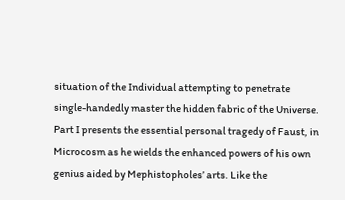situation of the Individual attempting to penetrate single-handedly master the hidden fabric of the Universe. Part I presents the essential personal tragedy of Faust, in Microcosm as he wields the enhanced powers of his own genius aided by Mephistopholes’ arts. Like the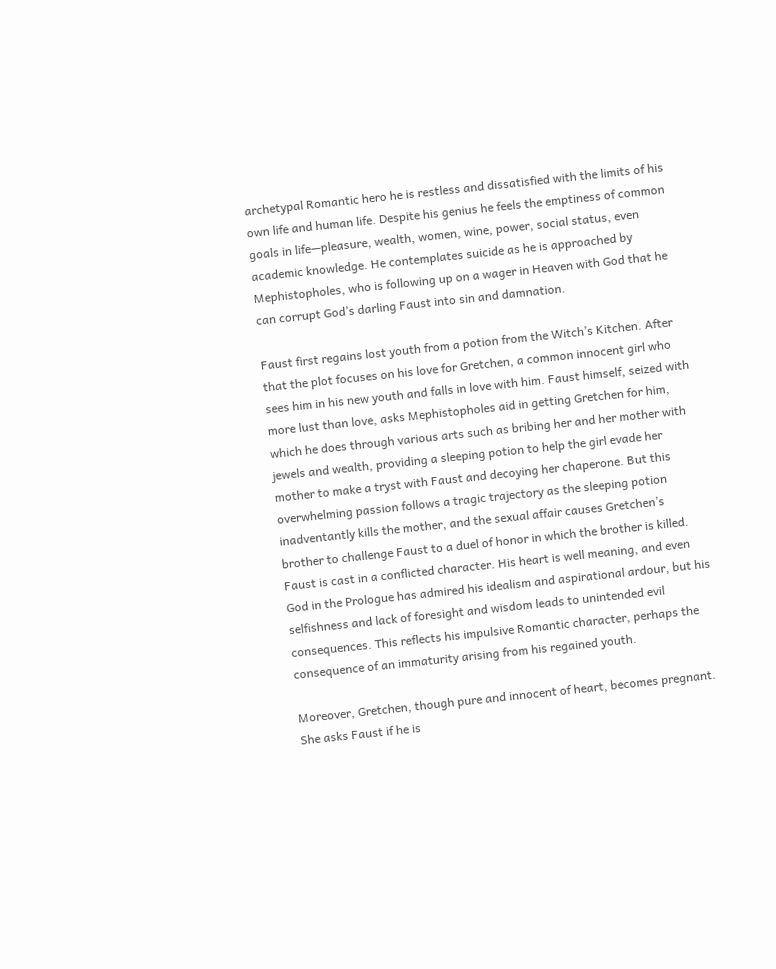archetypal Romantic hero he is restless and dissatisfied with the limits of his own life and human life. Despite his genius he feels the emptiness of common goals in life—pleasure, wealth, women, wine, power, social status, even academic knowledge. He contemplates suicide as he is approached by Mephistopholes, who is following up on a wager in Heaven with God that he can corrupt God’s darling Faust into sin and damnation.

Faust first regains lost youth from a potion from the Witch’s Kitchen. After that the plot focuses on his love for Gretchen, a common innocent girl who sees him in his new youth and falls in love with him. Faust himself, seized with more lust than love, asks Mephistopholes aid in getting Gretchen for him, which he does through various arts such as bribing her and her mother with jewels and wealth, providing a sleeping potion to help the girl evade her mother to make a tryst with Faust and decoying her chaperone. But this overwhelming passion follows a tragic trajectory as the sleeping potion inadventantly kills the mother, and the sexual affair causes Gretchen’s brother to challenge Faust to a duel of honor in which the brother is killed. Faust is cast in a conflicted character. His heart is well meaning, and even God in the Prologue has admired his idealism and aspirational ardour, but his selfishness and lack of foresight and wisdom leads to unintended evil consequences. This reflects his impulsive Romantic character, perhaps the consequence of an immaturity arising from his regained youth.

Moreover, Gretchen, though pure and innocent of heart, becomes pregnant. She asks Faust if he is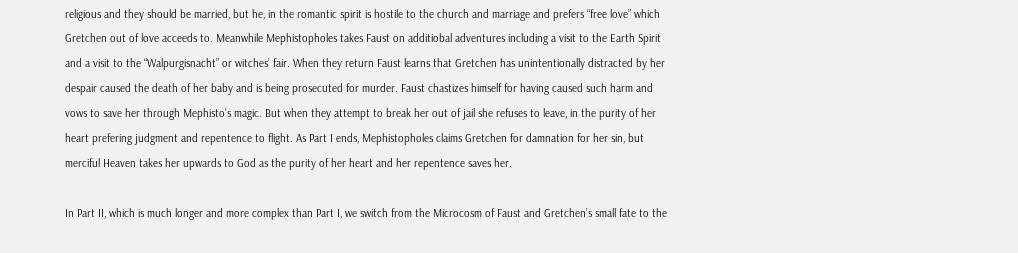religious and they should be married, but he, in the romantic spirit is hostile to the church and marriage and prefers “free love” which Gretchen out of love acceeds to. Meanwhile Mephistopholes takes Faust on additiobal adventures including a visit to the Earth Spirit and a visit to the “Walpurgisnacht” or witches’ fair. When they return Faust learns that Gretchen has unintentionally distracted by her despair caused the death of her baby and is being prosecuted for murder. Faust chastizes himself for having caused such harm and vows to save her through Mephisto’s magic. But when they attempt to break her out of jail she refuses to leave, in the purity of her heart prefering judgment and repentence to flight. As Part I ends, Mephistopholes claims Gretchen for damnation for her sin, but merciful Heaven takes her upwards to God as the purity of her heart and her repentence saves her.

In Part II, which is much longer and more complex than Part I, we switch from the Microcosm of Faust and Gretchen’s small fate to the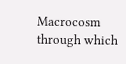Macrocosm through which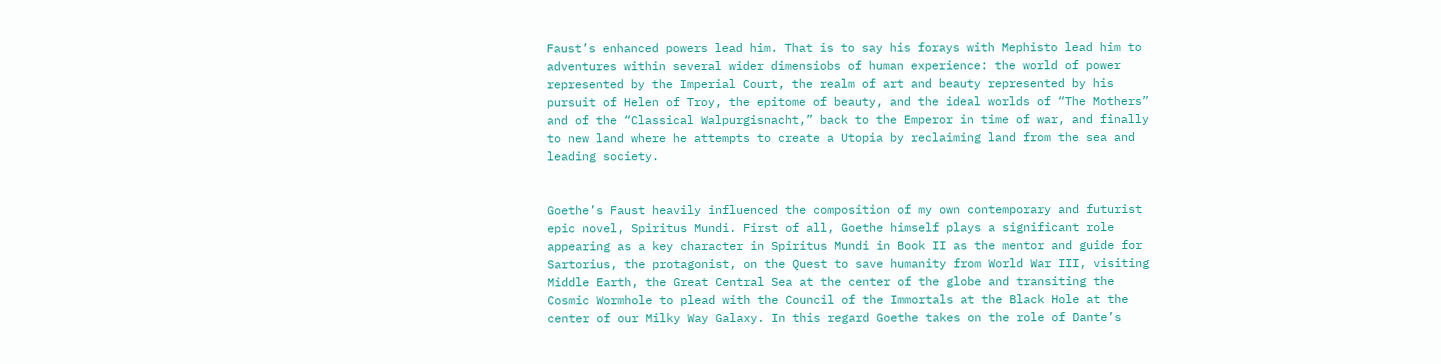Faust’s enhanced powers lead him. That is to say his forays with Mephisto lead him to adventures within several wider dimensiobs of human experience: the world of power represented by the Imperial Court, the realm of art and beauty represented by his pursuit of Helen of Troy, the epitome of beauty, and the ideal worlds of “The Mothers” and of the “Classical Walpurgisnacht,” back to the Emperor in time of war, and finally to new land where he attempts to create a Utopia by reclaiming land from the sea and leading society.


Goethe’s Faust heavily influenced the composition of my own contemporary and futurist epic novel, Spiritus Mundi. First of all, Goethe himself plays a significant role appearing as a key character in Spiritus Mundi in Book II as the mentor and guide for Sartorius, the protagonist, on the Quest to save humanity from World War III, visiting Middle Earth, the Great Central Sea at the center of the globe and transiting the Cosmic Wormhole to plead with the Council of the Immortals at the Black Hole at the center of our Milky Way Galaxy. In this regard Goethe takes on the role of Dante’s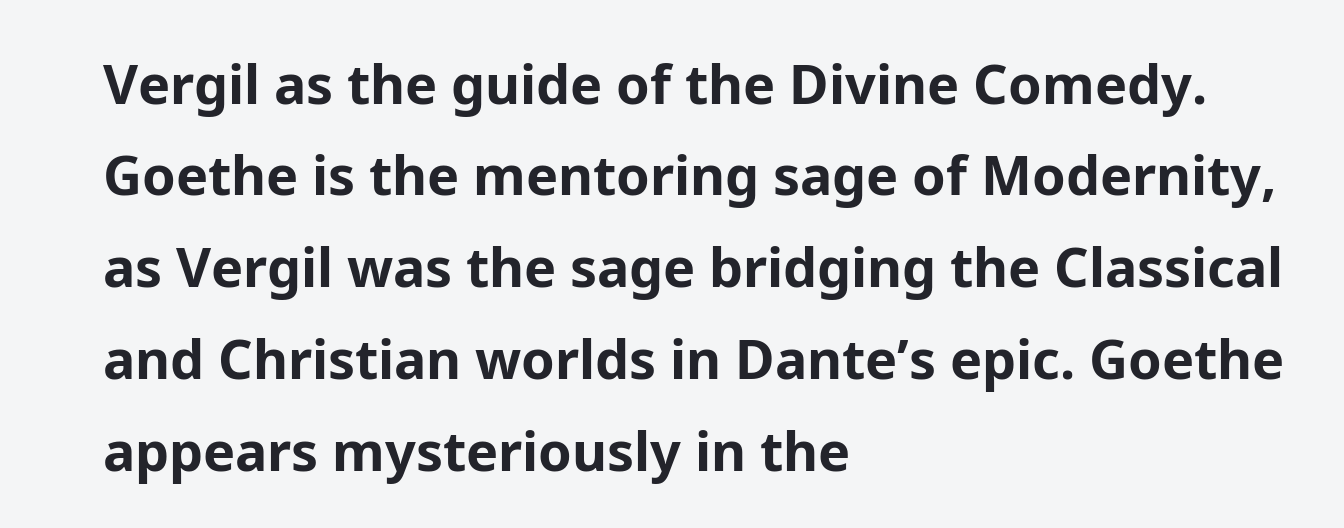Vergil as the guide of the Divine Comedy. Goethe is the mentoring sage of Modernity, as Vergil was the sage bridging the Classical and Christian worlds in Dante’s epic. Goethe appears mysteriously in the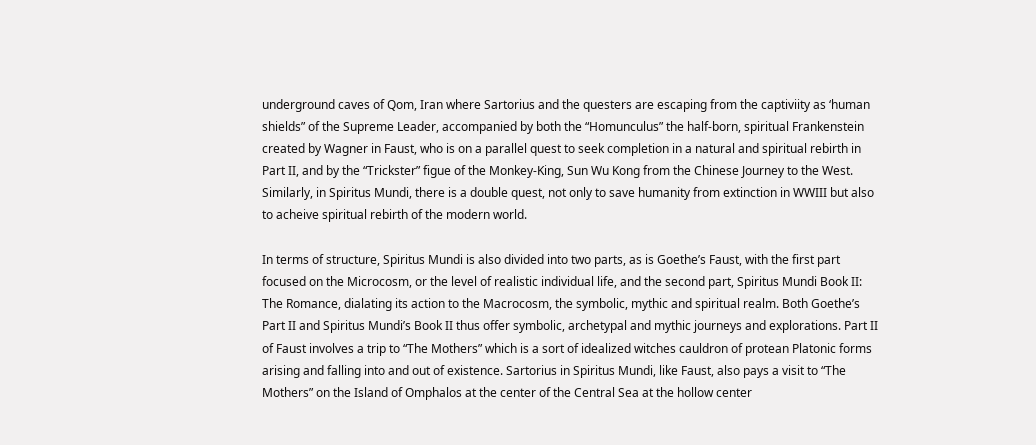underground caves of Qom, Iran where Sartorius and the questers are escaping from the captiviity as ‘human shields” of the Supreme Leader, accompanied by both the “Homunculus” the half-born, spiritual Frankenstein created by Wagner in Faust, who is on a parallel quest to seek completion in a natural and spiritual rebirth in Part II, and by the “Trickster” figue of the Monkey-King, Sun Wu Kong from the Chinese Journey to the West. Similarly, in Spiritus Mundi, there is a double quest, not only to save humanity from extinction in WWIII but also to acheive spiritual rebirth of the modern world.

In terms of structure, Spiritus Mundi is also divided into two parts, as is Goethe’s Faust, with the first part focused on the Microcosm, or the level of realistic individual life, and the second part, Spiritus Mundi Book II: The Romance, dialating its action to the Macrocosm, the symbolic, mythic and spiritual realm. Both Goethe’s Part II and Spiritus Mundi’s Book II thus offer symbolic, archetypal and mythic journeys and explorations. Part II of Faust involves a trip to “The Mothers” which is a sort of idealized witches cauldron of protean Platonic forms arising and falling into and out of existence. Sartorius in Spiritus Mundi, like Faust, also pays a visit to “The Mothers” on the Island of Omphalos at the center of the Central Sea at the hollow center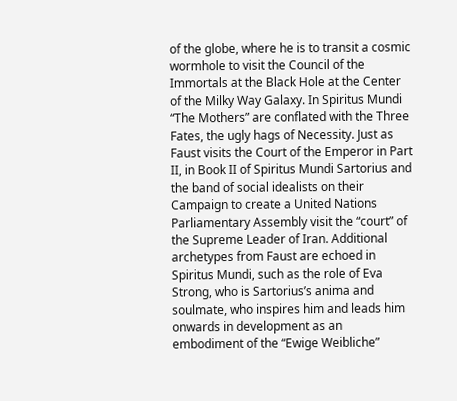of the globe, where he is to transit a cosmic wormhole to visit the Council of the Immortals at the Black Hole at the Center of the Milky Way Galaxy. In Spiritus Mundi “The Mothers” are conflated with the Three Fates, the ugly hags of Necessity. Just as Faust visits the Court of the Emperor in Part II, in Book II of Spiritus Mundi Sartorius and the band of social idealists on their Campaign to create a United Nations Parliamentary Assembly visit the “court” of the Supreme Leader of Iran. Additional archetypes from Faust are echoed in Spiritus Mundi, such as the role of Eva Strong, who is Sartorius’s anima and soulmate, who inspires him and leads him onwards in development as an embodiment of the “Ewige Weibliche”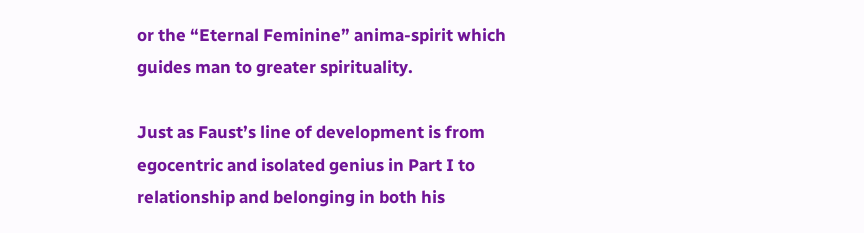or the “Eternal Feminine” anima-spirit which guides man to greater spirituality.

Just as Faust’s line of development is from egocentric and isolated genius in Part I to relationship and belonging in both his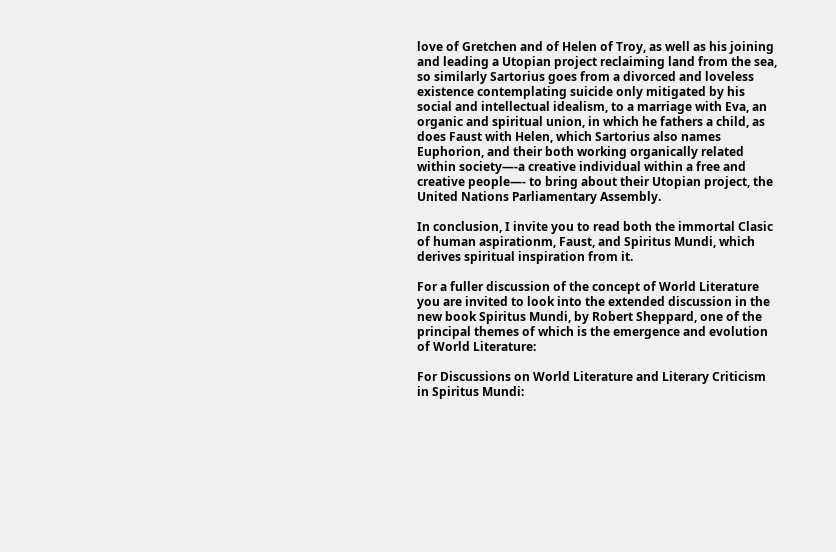love of Gretchen and of Helen of Troy, as well as his joining and leading a Utopian project reclaiming land from the sea, so similarly Sartorius goes from a divorced and loveless existence contemplating suicide only mitigated by his social and intellectual idealism, to a marriage with Eva, an organic and spiritual union, in which he fathers a child, as does Faust with Helen, which Sartorius also names Euphorion, and their both working organically related within society—-a creative individual within a free and creative people—- to bring about their Utopian project, the United Nations Parliamentary Assembly.

In conclusion, I invite you to read both the immortal Clasic of human aspirationm, Faust, and Spiritus Mundi, which derives spiritual inspiration from it.

For a fuller discussion of the concept of World Literature you are invited to look into the extended discussion in the new book Spiritus Mundi, by Robert Sheppard, one of the principal themes of which is the emergence and evolution of World Literature:

For Discussions on World Literature and Literary Criticism in Spiritus Mundi: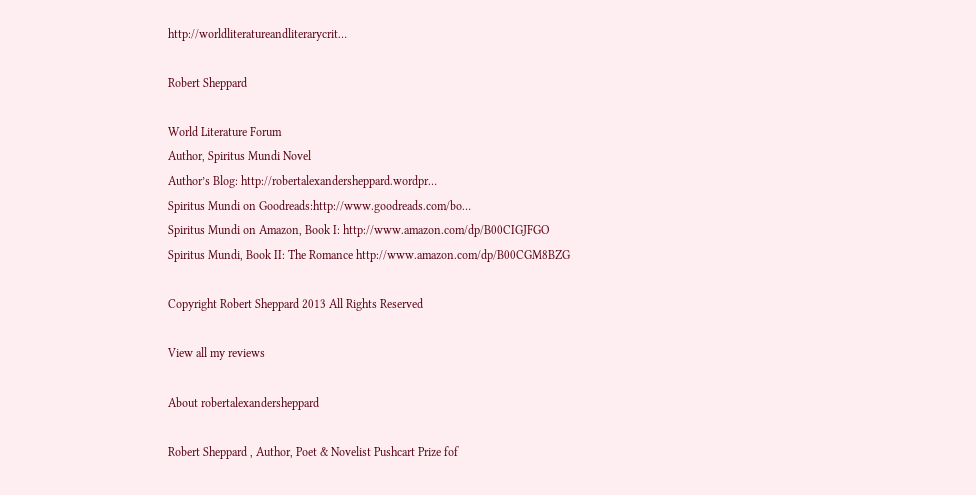http://worldliteratureandliterarycrit…

Robert Sheppard

World Literature Forum
Author, Spiritus Mundi Novel
Author’s Blog: http://robertalexandersheppard.wordpr…
Spiritus Mundi on Goodreads:http://www.goodreads.com/bo…
Spiritus Mundi on Amazon, Book I: http://www.amazon.com/dp/B00CIGJFGO
Spiritus Mundi, Book II: The Romance http://www.amazon.com/dp/B00CGM8BZG

Copyright Robert Sheppard 2013 All Rights Reserved

View all my reviews

About robertalexandersheppard

Robert Sheppard , Author, Poet & Novelist Pushcart Prize fof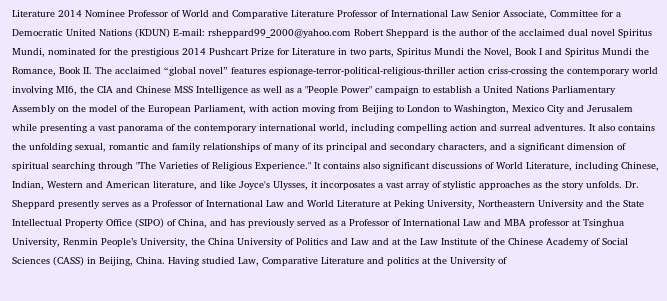Literature 2014 Nominee Professor of World and Comparative Literature Professor of International Law Senior Associate, Committee for a Democratic United Nations (KDUN) E-mail: rsheppard99_2000@yahoo.com Robert Sheppard is the author of the acclaimed dual novel Spiritus Mundi, nominated for the prestigious 2014 Pushcart Prize for Literature in two parts, Spiritus Mundi the Novel, Book I and Spiritus Mundi the Romance, Book II. The acclaimed “global novel” features espionage-terror-political-religious-thriller action criss-crossing the contemporary world involving MI6, the CIA and Chinese MSS Intelligence as well as a "People Power" campaign to establish a United Nations Parliamentary Assembly on the model of the European Parliament, with action moving from Beijing to London to Washington, Mexico City and Jerusalem while presenting a vast panorama of the contemporary international world, including compelling action and surreal adventures. It also contains the unfolding sexual, romantic and family relationships of many of its principal and secondary characters, and a significant dimension of spiritual searching through "The Varieties of Religious Experience." It contains also significant discussions of World Literature, including Chinese, Indian, Western and American literature, and like Joyce's Ulysses, it incorposates a vast array of stylistic approaches as the story unfolds. Dr. Sheppard presently serves as a Professor of International Law and World Literature at Peking University, Northeastern University and the State Intellectual Property Office (SIPO) of China, and has previously served as a Professor of International Law and MBA professor at Tsinghua University, Renmin People’s University, the China University of Politics and Law and at the Law Institute of the Chinese Academy of Social Sciences (CASS) in Beijing, China. Having studied Law, Comparative Literature and politics at the University of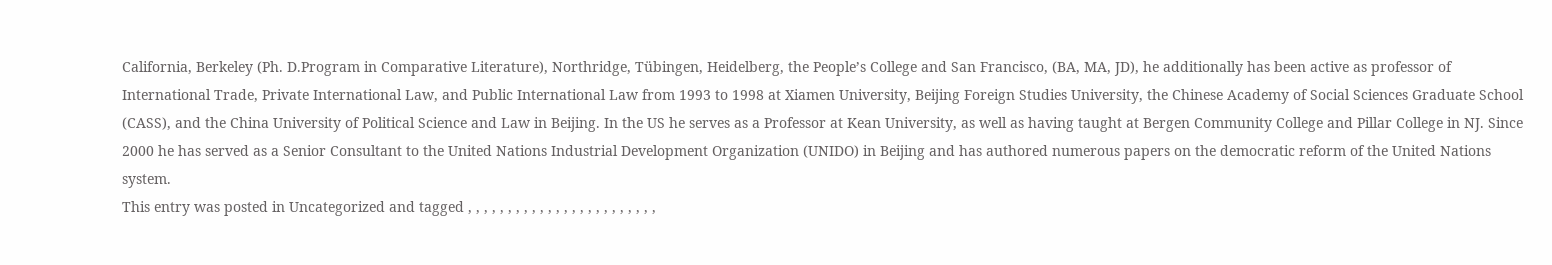California, Berkeley (Ph. D.Program in Comparative Literature), Northridge, Tübingen, Heidelberg, the People’s College and San Francisco, (BA, MA, JD), he additionally has been active as professor of International Trade, Private International Law, and Public International Law from 1993 to 1998 at Xiamen University, Beijing Foreign Studies University, the Chinese Academy of Social Sciences Graduate School (CASS), and the China University of Political Science and Law in Beijing. In the US he serves as a Professor at Kean University, as well as having taught at Bergen Community College and Pillar College in NJ. Since 2000 he has served as a Senior Consultant to the United Nations Industrial Development Organization (UNIDO) in Beijing and has authored numerous papers on the democratic reform of the United Nations system.
This entry was posted in Uncategorized and tagged , , , , , , , , , , , , , , , , , , , , , , , ,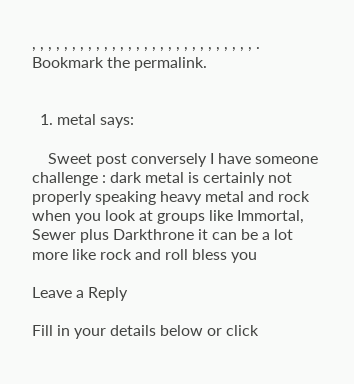, , , , , , , , , , , , , , , , , , , , , , , , , , , , . Bookmark the permalink.


  1. metal says:

    Sweet post conversely I have someone challenge : dark metal is certainly not properly speaking heavy metal and rock when you look at groups like Immortal, Sewer plus Darkthrone it can be a lot more like rock and roll bless you

Leave a Reply

Fill in your details below or click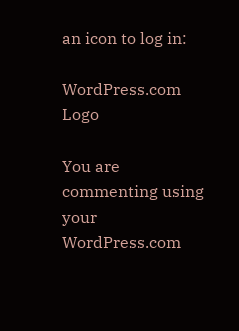an icon to log in:

WordPress.com Logo

You are commenting using your WordPress.com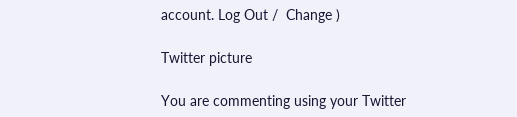account. Log Out /  Change )

Twitter picture

You are commenting using your Twitter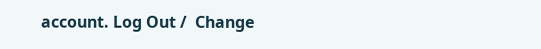account. Log Out /  Change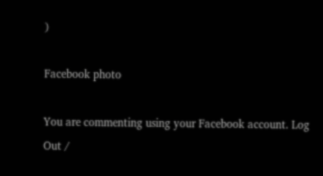)

Facebook photo

You are commenting using your Facebook account. Log Out /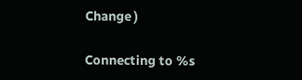Change )

Connecting to %s